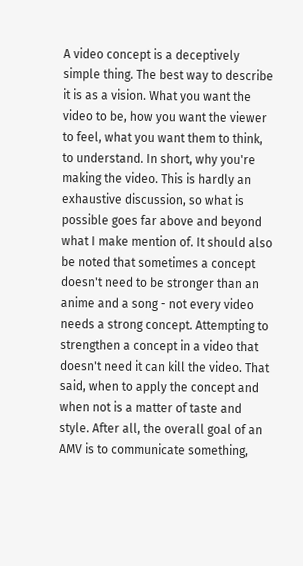A video concept is a deceptively simple thing. The best way to describe it is as a vision. What you want the video to be, how you want the viewer to feel, what you want them to think, to understand. In short, why you're making the video. This is hardly an exhaustive discussion, so what is possible goes far above and beyond what I make mention of. It should also be noted that sometimes a concept doesn't need to be stronger than an anime and a song - not every video needs a strong concept. Attempting to strengthen a concept in a video that doesn't need it can kill the video. That said, when to apply the concept and when not is a matter of taste and style. After all, the overall goal of an AMV is to communicate something,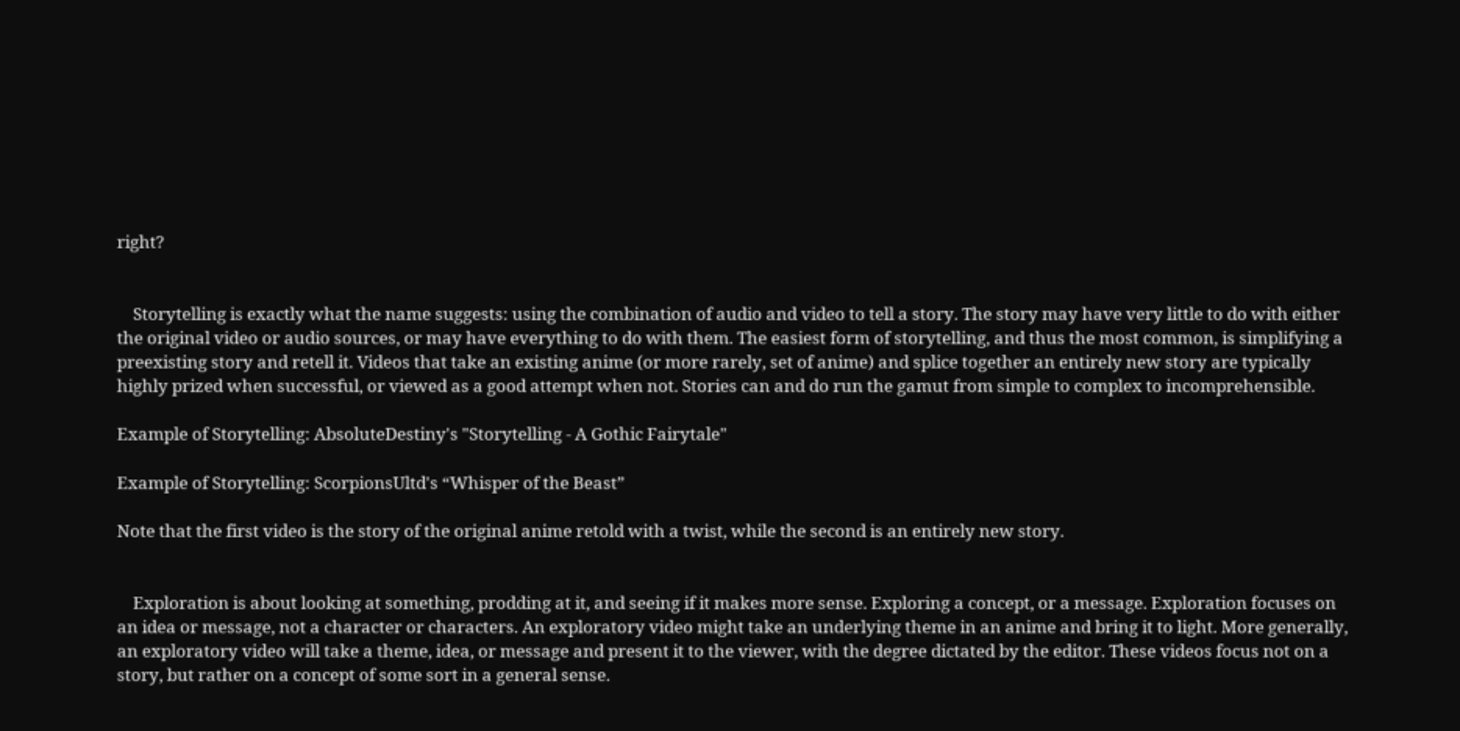right?


    Storytelling is exactly what the name suggests: using the combination of audio and video to tell a story. The story may have very little to do with either the original video or audio sources, or may have everything to do with them. The easiest form of storytelling, and thus the most common, is simplifying a preexisting story and retell it. Videos that take an existing anime (or more rarely, set of anime) and splice together an entirely new story are typically highly prized when successful, or viewed as a good attempt when not. Stories can and do run the gamut from simple to complex to incomprehensible.

Example of Storytelling: AbsoluteDestiny's "Storytelling - A Gothic Fairytale"

Example of Storytelling: ScorpionsUltd's “Whisper of the Beast”

Note that the first video is the story of the original anime retold with a twist, while the second is an entirely new story.


    Exploration is about looking at something, prodding at it, and seeing if it makes more sense. Exploring a concept, or a message. Exploration focuses on an idea or message, not a character or characters. An exploratory video might take an underlying theme in an anime and bring it to light. More generally, an exploratory video will take a theme, idea, or message and present it to the viewer, with the degree dictated by the editor. These videos focus not on a story, but rather on a concept of some sort in a general sense.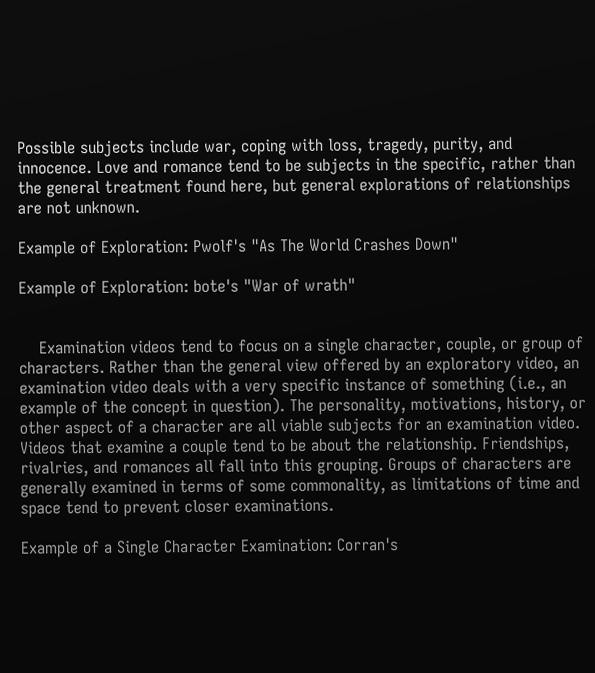Possible subjects include war, coping with loss, tragedy, purity, and innocence. Love and romance tend to be subjects in the specific, rather than the general treatment found here, but general explorations of relationships are not unknown.

Example of Exploration: Pwolf's "As The World Crashes Down"

Example of Exploration: bote's "War of wrath"


    Examination videos tend to focus on a single character, couple, or group of characters. Rather than the general view offered by an exploratory video, an examination video deals with a very specific instance of something (i.e., an example of the concept in question). The personality, motivations, history, or other aspect of a character are all viable subjects for an examination video. Videos that examine a couple tend to be about the relationship. Friendships, rivalries, and romances all fall into this grouping. Groups of characters are generally examined in terms of some commonality, as limitations of time and space tend to prevent closer examinations.

Example of a Single Character Examination: Corran's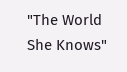"The World She Knows"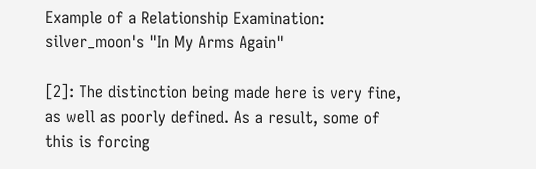Example of a Relationship Examination: silver_moon's "In My Arms Again"

[2]: The distinction being made here is very fine, as well as poorly defined. As a result, some of this is forcing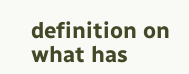definition on what has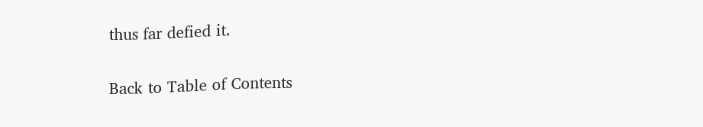thus far defied it.

Back to Table of Contents